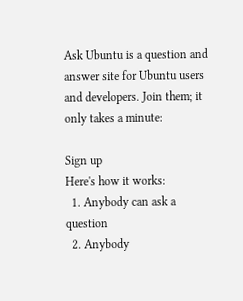Ask Ubuntu is a question and answer site for Ubuntu users and developers. Join them; it only takes a minute:

Sign up
Here's how it works:
  1. Anybody can ask a question
  2. Anybody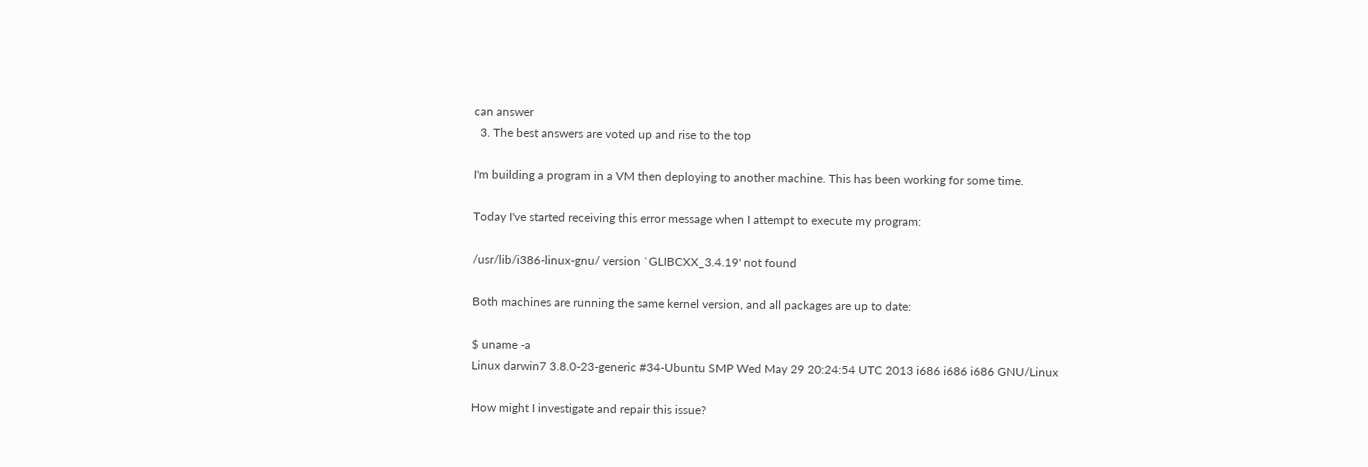can answer
  3. The best answers are voted up and rise to the top

I'm building a program in a VM then deploying to another machine. This has been working for some time.

Today I've started receiving this error message when I attempt to execute my program:

/usr/lib/i386-linux-gnu/ version `GLIBCXX_3.4.19' not found

Both machines are running the same kernel version, and all packages are up to date:

$ uname -a
Linux darwin7 3.8.0-23-generic #34-Ubuntu SMP Wed May 29 20:24:54 UTC 2013 i686 i686 i686 GNU/Linux

How might I investigate and repair this issue?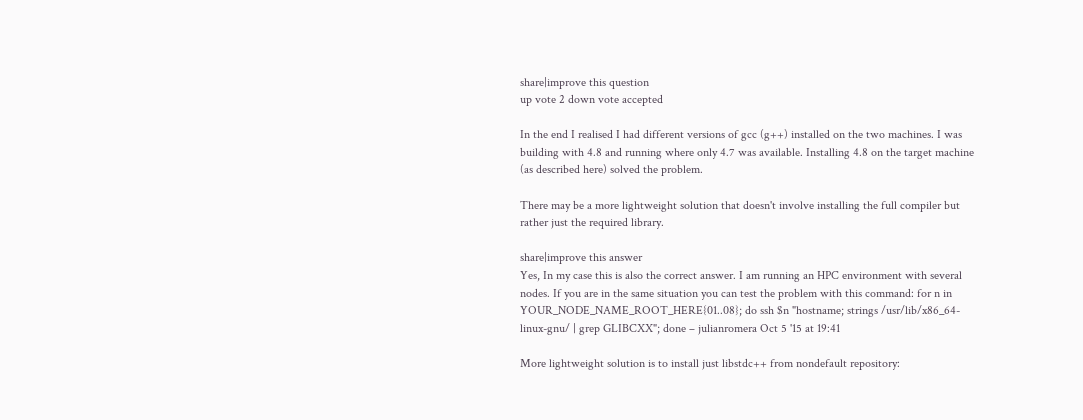share|improve this question
up vote 2 down vote accepted

In the end I realised I had different versions of gcc (g++) installed on the two machines. I was building with 4.8 and running where only 4.7 was available. Installing 4.8 on the target machine (as described here) solved the problem.

There may be a more lightweight solution that doesn't involve installing the full compiler but rather just the required library.

share|improve this answer
Yes, In my case this is also the correct answer. I am running an HPC environment with several nodes. If you are in the same situation you can test the problem with this command: for n in YOUR_NODE_NAME_ROOT_HERE{01..08}; do ssh $n "hostname; strings /usr/lib/x86_64-linux-gnu/ | grep GLIBCXX"; done – julianromera Oct 5 '15 at 19:41

More lightweight solution is to install just libstdc++ from nondefault repository: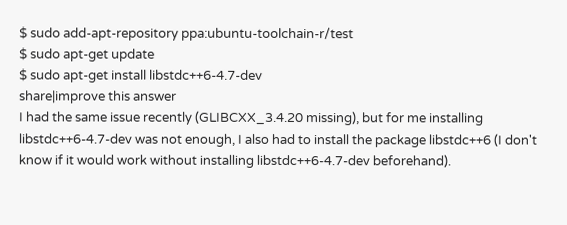$ sudo add-apt-repository ppa:ubuntu-toolchain-r/test
$ sudo apt-get update
$ sudo apt-get install libstdc++6-4.7-dev
share|improve this answer
I had the same issue recently (GLIBCXX_3.4.20 missing), but for me installing libstdc++6-4.7-dev was not enough, I also had to install the package libstdc++6 (I don't know if it would work without installing libstdc++6-4.7-dev beforehand).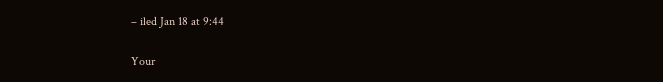– iled Jan 18 at 9:44

Your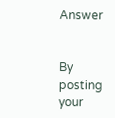Answer


By posting your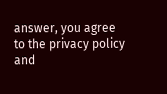answer, you agree to the privacy policy and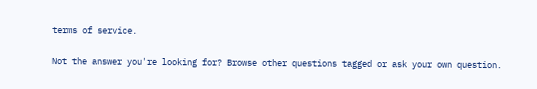terms of service.

Not the answer you're looking for? Browse other questions tagged or ask your own question.